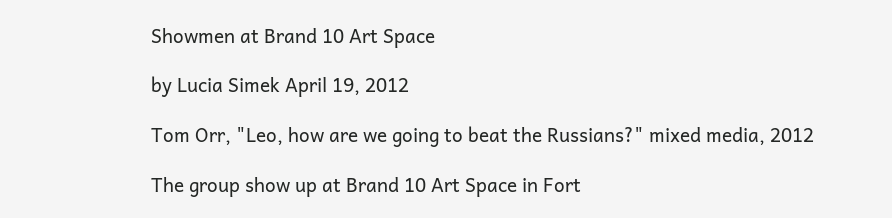Showmen at Brand 10 Art Space

by Lucia Simek April 19, 2012

Tom Orr, "Leo, how are we going to beat the Russians?" mixed media, 2012

The group show up at Brand 10 Art Space in Fort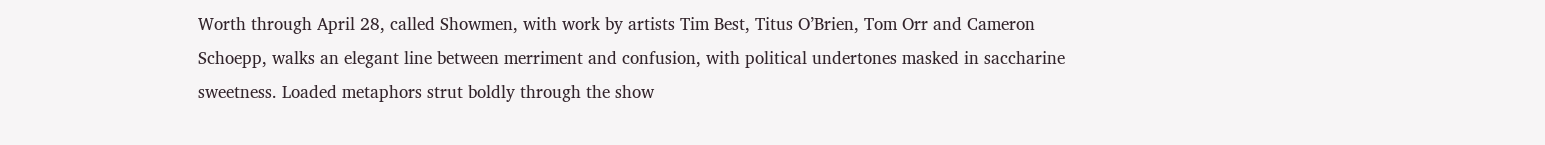Worth through April 28, called Showmen, with work by artists Tim Best, Titus O’Brien, Tom Orr and Cameron Schoepp, walks an elegant line between merriment and confusion, with political undertones masked in saccharine sweetness. Loaded metaphors strut boldly through the show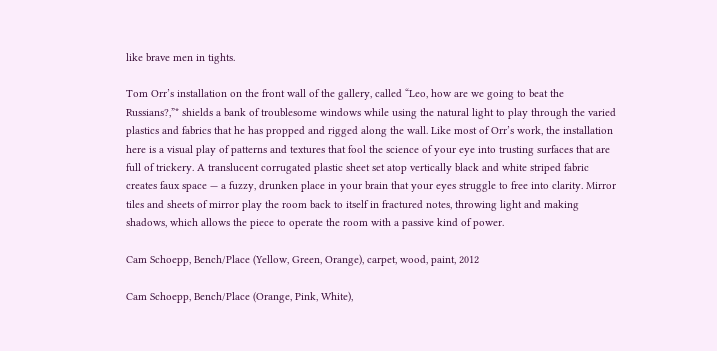like brave men in tights.

Tom Orr’s installation on the front wall of the gallery, called “Leo, how are we going to beat the Russians?,”* shields a bank of troublesome windows while using the natural light to play through the varied plastics and fabrics that he has propped and rigged along the wall. Like most of Orr’s work, the installation here is a visual play of patterns and textures that fool the science of your eye into trusting surfaces that are full of trickery. A translucent corrugated plastic sheet set atop vertically black and white striped fabric creates faux space — a fuzzy, drunken place in your brain that your eyes struggle to free into clarity. Mirror tiles and sheets of mirror play the room back to itself in fractured notes, throwing light and making shadows, which allows the piece to operate the room with a passive kind of power.

Cam Schoepp, Bench/Place (Yellow, Green, Orange), carpet, wood, paint, 2012

Cam Schoepp, Bench/Place (Orange, Pink, White),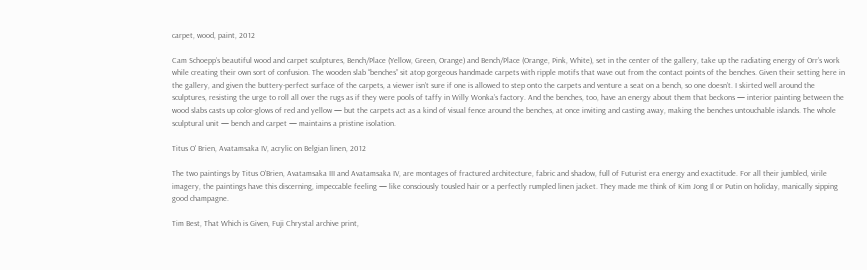carpet, wood, paint, 2012

Cam Schoepp’s beautiful wood and carpet sculptures, Bench/Place (Yellow, Green, Orange) and Bench/Place (Orange, Pink, White), set in the center of the gallery, take up the radiating energy of Orr’s work while creating their own sort of confusion. The wooden slab “benches” sit atop gorgeous handmade carpets with ripple motifs that wave out from the contact points of the benches. Given their setting here in the gallery, and given the buttery-perfect surface of the carpets, a viewer isn’t sure if one is allowed to step onto the carpets and venture a seat on a bench, so one doesn’t. I skirted well around the sculptures, resisting the urge to roll all over the rugs as if they were pools of taffy in Willy Wonka’s factory. And the benches, too, have an energy about them that beckons — interior painting between the wood slabs casts up color-glows of red and yellow — but the carpets act as a kind of visual fence around the benches, at once inviting and casting away, making the benches untouchable islands. The whole sculptural unit — bench and carpet — maintains a pristine isolation.

Titus O' Brien, Avatamsaka IV, acrylic on Belgian linen, 2012

The two paintings by Titus O’Brien, Avatamsaka III and Avatamsaka IV, are montages of fractured architecture, fabric and shadow, full of Futurist era energy and exactitude. For all their jumbled, virile imagery, the paintings have this discerning, impeccable feeling — like consciously tousled hair or a perfectly rumpled linen jacket. They made me think of Kim Jong Il or Putin on holiday, manically sipping good champagne.

Tim Best, That Which is Given, Fuji Chrystal archive print,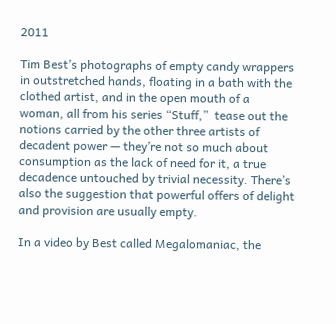2011

Tim Best’s photographs of empty candy wrappers  in outstretched hands, floating in a bath with the clothed artist, and in the open mouth of a woman, all from his series “Stuff,”  tease out the notions carried by the other three artists of decadent power — they’re not so much about consumption as the lack of need for it, a true decadence untouched by trivial necessity. There’s also the suggestion that powerful offers of delight and provision are usually empty.

In a video by Best called Megalomaniac, the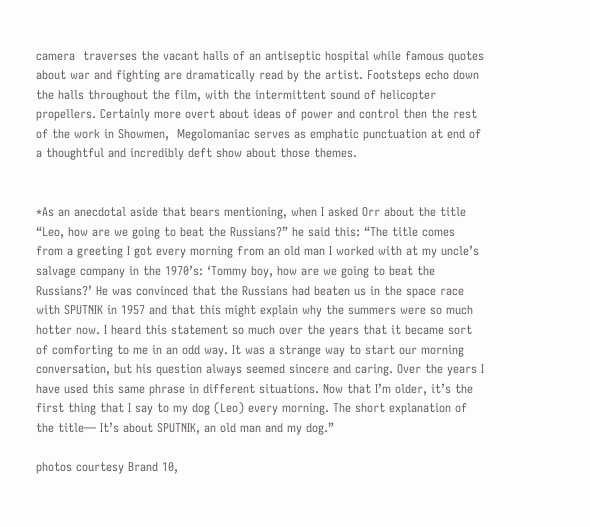camera  traverses the vacant halls of an antiseptic hospital while famous quotes about war and fighting are dramatically read by the artist. Footsteps echo down the halls throughout the film, with the intermittent sound of helicopter propellers. Certainly more overt about ideas of power and control then the rest of the work in Showmen,  Megolomaniac serves as emphatic punctuation at end of a thoughtful and incredibly deft show about those themes.


*As an anecdotal aside that bears mentioning, when I asked Orr about the title “Leo, how are we going to beat the Russians?” he said this: “The title comes from a greeting I got every morning from an old man I worked with at my uncle’s salvage company in the 1970’s: ‘Tommy boy, how are we going to beat the Russians?’ He was convinced that the Russians had beaten us in the space race with SPUTNIK in 1957 and that this might explain why the summers were so much hotter now. I heard this statement so much over the years that it became sort of comforting to me in an odd way. It was a strange way to start our morning conversation, but his question always seemed sincere and caring. Over the years I have used this same phrase in different situations. Now that I’m older, it’s the first thing that I say to my dog (Leo) every morning. The short explanation of the title— It’s about SPUTNIK, an old man and my dog.”

photos courtesy Brand 10,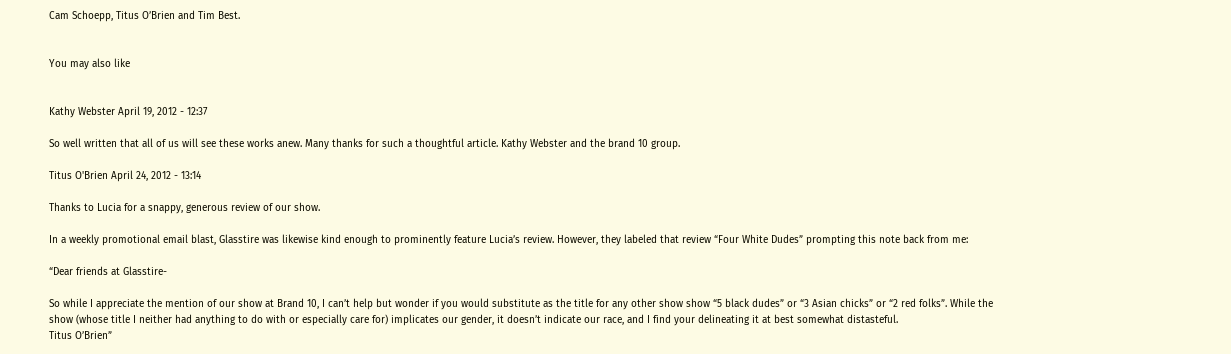Cam Schoepp, Titus O’Brien and Tim Best.


You may also like


Kathy Webster April 19, 2012 - 12:37

So well written that all of us will see these works anew. Many thanks for such a thoughtful article. Kathy Webster and the brand 10 group.

Titus O'Brien April 24, 2012 - 13:14

Thanks to Lucia for a snappy, generous review of our show.

In a weekly promotional email blast, Glasstire was likewise kind enough to prominently feature Lucia’s review. However, they labeled that review “Four White Dudes” prompting this note back from me:

“Dear friends at Glasstire-

So while I appreciate the mention of our show at Brand 10, I can’t help but wonder if you would substitute as the title for any other show show “5 black dudes” or “3 Asian chicks” or “2 red folks”. While the show (whose title I neither had anything to do with or especially care for) implicates our gender, it doesn’t indicate our race, and I find your delineating it at best somewhat distasteful.
Titus O’Brien”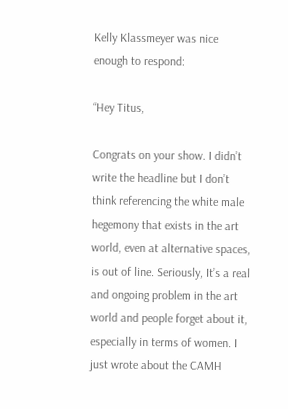Kelly Klassmeyer was nice enough to respond:

“Hey Titus,

Congrats on your show. I didn’t write the headline but I don’t think referencing the white male hegemony that exists in the art world, even at alternative spaces, is out of line. Seriously, It’s a real and ongoing problem in the art world and people forget about it, especially in terms of women. I just wrote about the CAMH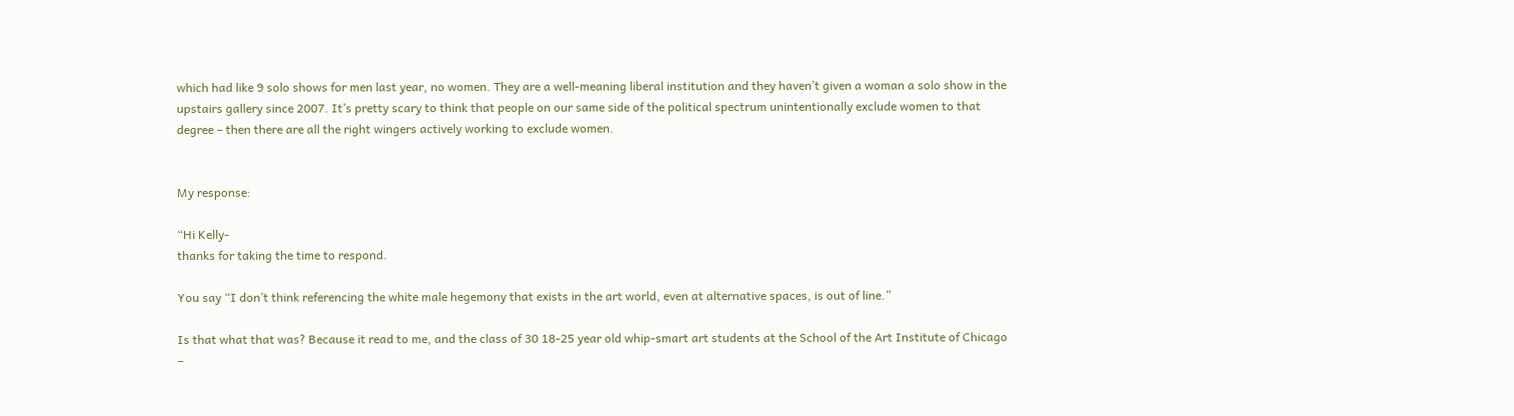which had like 9 solo shows for men last year, no women. They are a well-meaning liberal institution and they haven’t given a woman a solo show in the upstairs gallery since 2007. It’s pretty scary to think that people on our same side of the political spectrum unintentionally exclude women to that degree – then there are all the right wingers actively working to exclude women.


My response:

“Hi Kelly-
thanks for taking the time to respond.

You say “I don’t think referencing the white male hegemony that exists in the art world, even at alternative spaces, is out of line.”

Is that what that was? Because it read to me, and the class of 30 18-25 year old whip-smart art students at the School of the Art Institute of Chicago –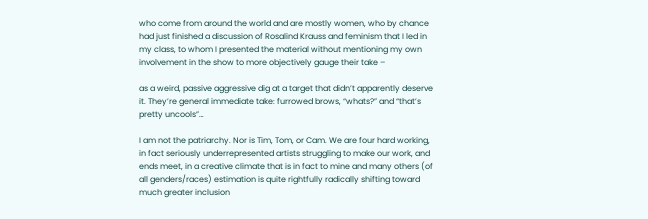who come from around the world and are mostly women, who by chance had just finished a discussion of Rosalind Krauss and feminism that I led in my class, to whom I presented the material without mentioning my own involvement in the show to more objectively gauge their take –

as a weird, passive aggressive dig at a target that didn’t apparently deserve it. They’re general immediate take: furrowed brows, “whats?” and “that’s pretty uncools”…

I am not the patriarchy. Nor is Tim, Tom, or Cam. We are four hard working, in fact seriously underrepresented artists struggling to make our work, and ends meet, in a creative climate that is in fact to mine and many others (of all genders/races) estimation is quite rightfully radically shifting toward much greater inclusion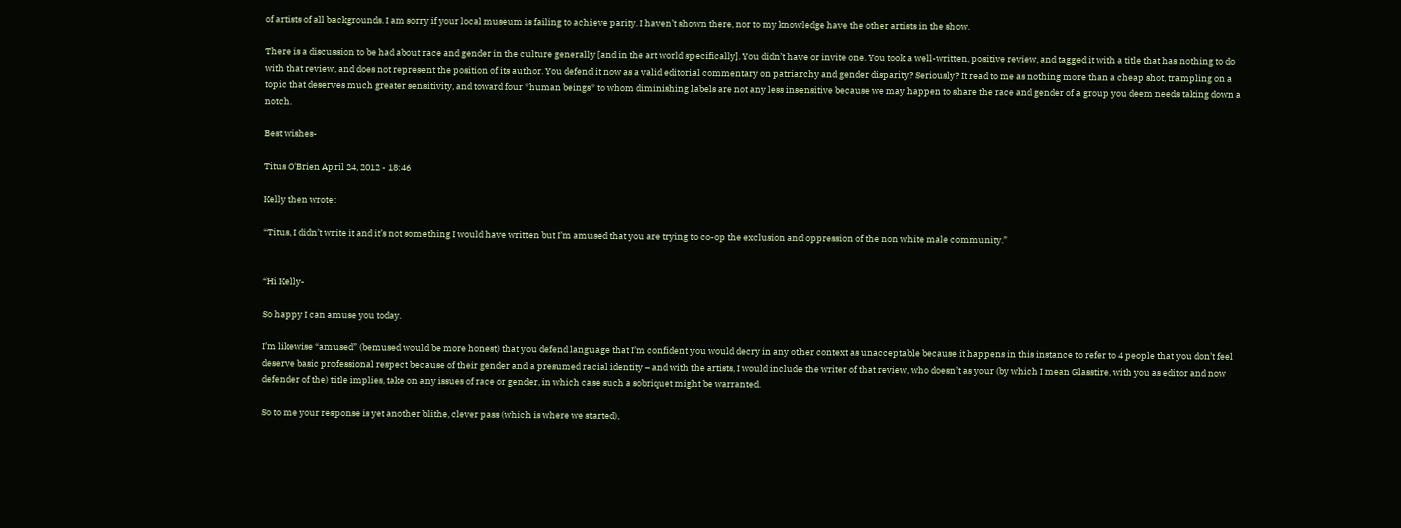of artists of all backgrounds. I am sorry if your local museum is failing to achieve parity. I haven’t shown there, nor to my knowledge have the other artists in the show.

There is a discussion to be had about race and gender in the culture generally [and in the art world specifically]. You didn’t have or invite one. You took a well-written, positive review, and tagged it with a title that has nothing to do with that review, and does not represent the position of its author. You defend it now as a valid editorial commentary on patriarchy and gender disparity? Seriously? It read to me as nothing more than a cheap shot, trampling on a topic that deserves much greater sensitivity, and toward four *human beings* to whom diminishing labels are not any less insensitive because we may happen to share the race and gender of a group you deem needs taking down a notch.

Best wishes-

Titus O'Brien April 24, 2012 - 18:46

Kelly then wrote:

“Titus, I didn’t write it and it’s not something I would have written but I’m amused that you are trying to co-op the exclusion and oppression of the non white male community.”


“Hi Kelly-

So happy I can amuse you today.

I’m likewise “amused” (bemused would be more honest) that you defend language that I’m confident you would decry in any other context as unacceptable because it happens in this instance to refer to 4 people that you don’t feel deserve basic professional respect because of their gender and a presumed racial identity – and with the artists, I would include the writer of that review, who doesn’t as your (by which I mean Glasstire, with you as editor and now defender of the) title implies, take on any issues of race or gender, in which case such a sobriquet might be warranted.

So to me your response is yet another blithe, clever pass (which is where we started),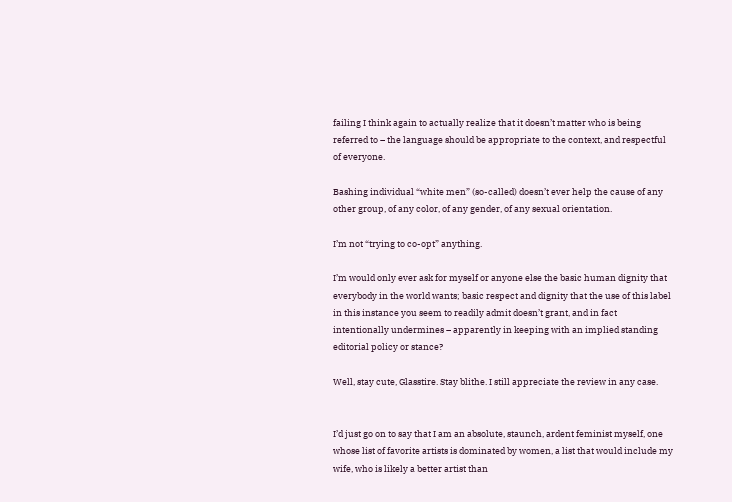failing I think again to actually realize that it doesn’t matter who is being referred to – the language should be appropriate to the context, and respectful of everyone.

Bashing individual “white men” (so-called) doesn’t ever help the cause of any other group, of any color, of any gender, of any sexual orientation.

I’m not “trying to co-opt” anything.

I’m would only ever ask for myself or anyone else the basic human dignity that everybody in the world wants; basic respect and dignity that the use of this label in this instance you seem to readily admit doesn’t grant, and in fact intentionally undermines – apparently in keeping with an implied standing editorial policy or stance?

Well, stay cute, Glasstire. Stay blithe. I still appreciate the review in any case.


I’d just go on to say that I am an absolute, staunch, ardent feminist myself, one whose list of favorite artists is dominated by women, a list that would include my wife, who is likely a better artist than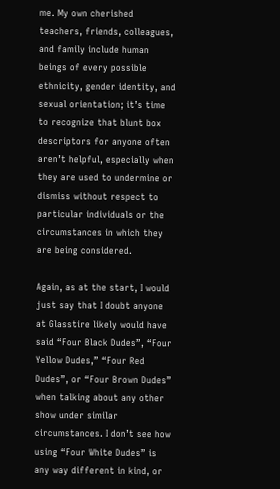me. My own cherished teachers, friends, colleagues, and family include human beings of every possible ethnicity, gender identity, and sexual orientation; it’s time to recognize that blunt box descriptors for anyone often aren’t helpful, especially when they are used to undermine or dismiss without respect to particular individuals or the circumstances in which they are being considered.

Again, as at the start, I would just say that I doubt anyone at Glasstire likely would have said “Four Black Dudes”, “Four Yellow Dudes,” “Four Red Dudes”, or “Four Brown Dudes” when talking about any other show under similar circumstances. I don’t see how using “Four White Dudes” is any way different in kind, or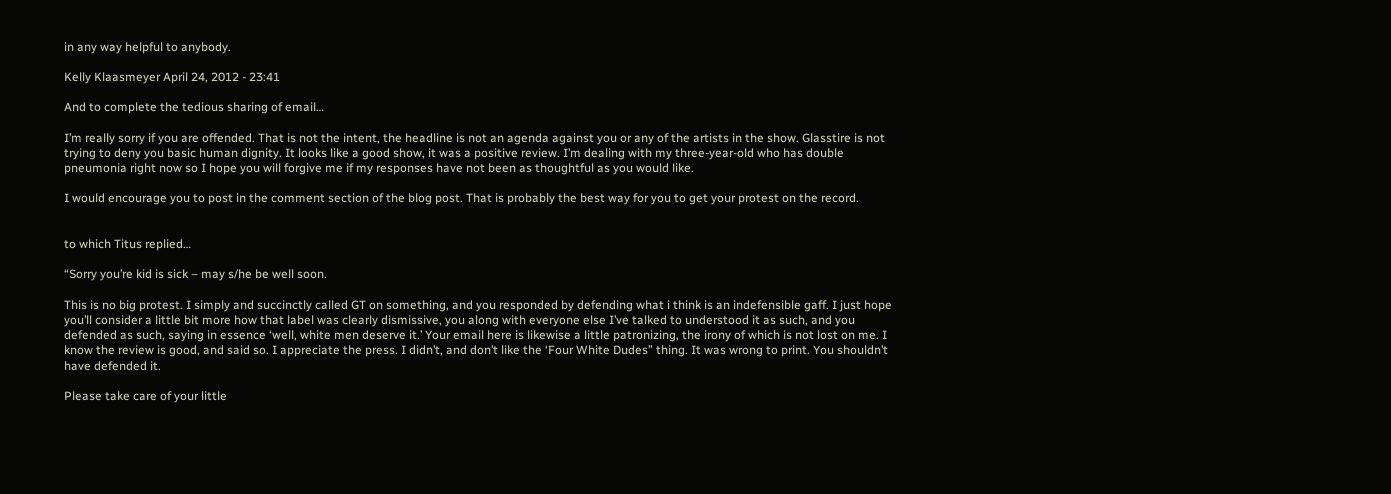in any way helpful to anybody.

Kelly Klaasmeyer April 24, 2012 - 23:41

And to complete the tedious sharing of email…

I’m really sorry if you are offended. That is not the intent, the headline is not an agenda against you or any of the artists in the show. Glasstire is not trying to deny you basic human dignity. It looks like a good show, it was a positive review. I’m dealing with my three-year-old who has double pneumonia right now so I hope you will forgive me if my responses have not been as thoughtful as you would like.

I would encourage you to post in the comment section of the blog post. That is probably the best way for you to get your protest on the record.


to which Titus replied…

“Sorry you’re kid is sick – may s/he be well soon.

This is no big protest. I simply and succinctly called GT on something, and you responded by defending what i think is an indefensible gaff. I just hope you’ll consider a little bit more how that label was clearly dismissive, you along with everyone else I’ve talked to understood it as such, and you defended as such, saying in essence ‘well, white men deserve it.’ Your email here is likewise a little patronizing, the irony of which is not lost on me. I know the review is good, and said so. I appreciate the press. I didn’t, and don’t like the ‘Four White Dudes” thing. It was wrong to print. You shouldn’t have defended it.

Please take care of your little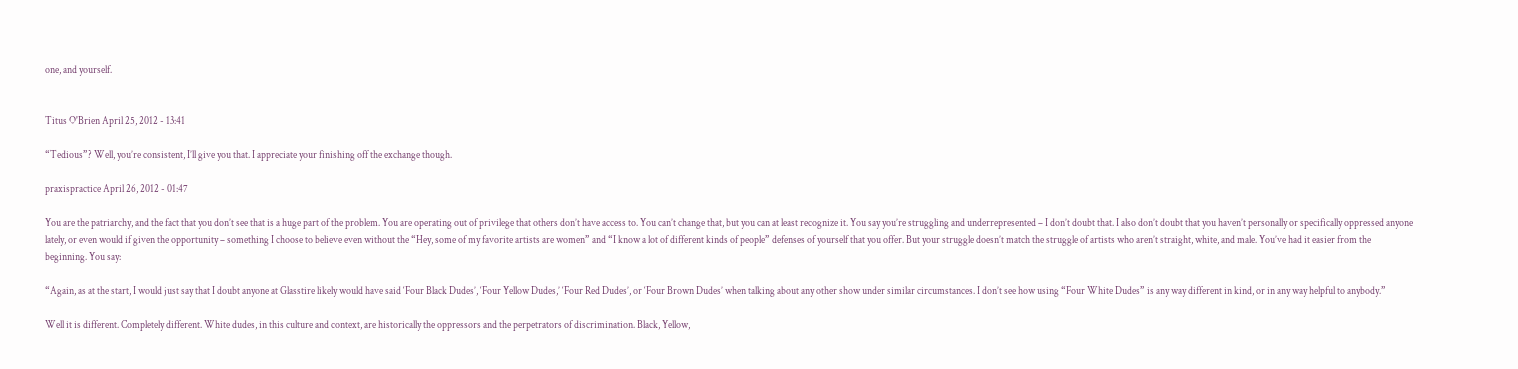one, and yourself.


Titus O'Brien April 25, 2012 - 13:41

“Tedious”? Well, you’re consistent, I’ll give you that. I appreciate your finishing off the exchange though.

praxispractice April 26, 2012 - 01:47

You are the patriarchy, and the fact that you don’t see that is a huge part of the problem. You are operating out of privilege that others don’t have access to. You can’t change that, but you can at least recognize it. You say you’re struggling and underrepresented – I don’t doubt that. I also don’t doubt that you haven’t personally or specifically oppressed anyone lately, or even would if given the opportunity – something I choose to believe even without the “Hey, some of my favorite artists are women” and “I know a lot of different kinds of people” defenses of yourself that you offer. But your struggle doesn’t match the struggle of artists who aren’t straight, white, and male. You’ve had it easier from the beginning. You say:

“Again, as at the start, I would just say that I doubt anyone at Glasstire likely would have said ‘Four Black Dudes’, ‘Four Yellow Dudes,’ ‘Four Red Dudes’, or ‘Four Brown Dudes’ when talking about any other show under similar circumstances. I don’t see how using “Four White Dudes” is any way different in kind, or in any way helpful to anybody.”

Well it is different. Completely different. White dudes, in this culture and context, are historically the oppressors and the perpetrators of discrimination. Black, Yellow,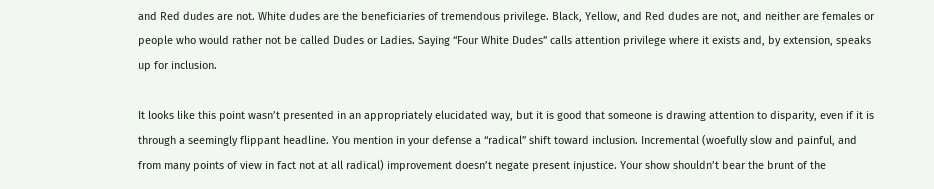and Red dudes are not. White dudes are the beneficiaries of tremendous privilege. Black, Yellow, and Red dudes are not, and neither are females or people who would rather not be called Dudes or Ladies. Saying “Four White Dudes” calls attention privilege where it exists and, by extension, speaks up for inclusion.

It looks like this point wasn’t presented in an appropriately elucidated way, but it is good that someone is drawing attention to disparity, even if it is through a seemingly flippant headline. You mention in your defense a “radical” shift toward inclusion. Incremental (woefully slow and painful, and from many points of view in fact not at all radical) improvement doesn’t negate present injustice. Your show shouldn’t bear the brunt of the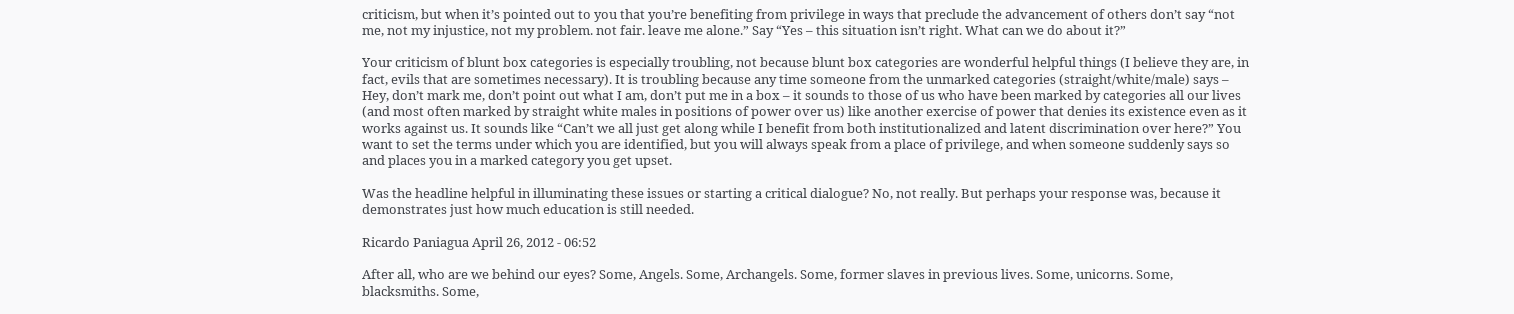criticism, but when it’s pointed out to you that you’re benefiting from privilege in ways that preclude the advancement of others don’t say “not me, not my injustice, not my problem. not fair. leave me alone.” Say “Yes – this situation isn’t right. What can we do about it?”

Your criticism of blunt box categories is especially troubling, not because blunt box categories are wonderful helpful things (I believe they are, in fact, evils that are sometimes necessary). It is troubling because any time someone from the unmarked categories (straight/white/male) says – Hey, don’t mark me, don’t point out what I am, don’t put me in a box – it sounds to those of us who have been marked by categories all our lives (and most often marked by straight white males in positions of power over us) like another exercise of power that denies its existence even as it works against us. It sounds like “Can’t we all just get along while I benefit from both institutionalized and latent discrimination over here?” You want to set the terms under which you are identified, but you will always speak from a place of privilege, and when someone suddenly says so and places you in a marked category you get upset.

Was the headline helpful in illuminating these issues or starting a critical dialogue? No, not really. But perhaps your response was, because it demonstrates just how much education is still needed.

Ricardo Paniagua April 26, 2012 - 06:52

After all, who are we behind our eyes? Some, Angels. Some, Archangels. Some, former slaves in previous lives. Some, unicorns. Some, blacksmiths. Some,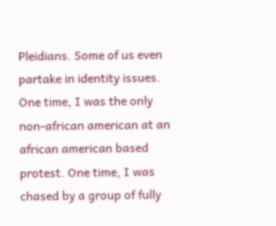Pleidians. Some of us even partake in identity issues. One time, I was the only non-african american at an african american based protest. One time, I was chased by a group of fully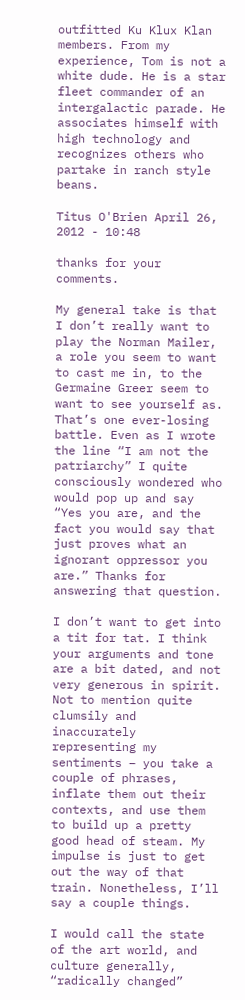outfitted Ku Klux Klan members. From my experience, Tom is not a white dude. He is a star fleet commander of an intergalactic parade. He associates himself with high technology and recognizes others who partake in ranch style beans.

Titus O'Brien April 26, 2012 - 10:48

thanks for your comments.

My general take is that I don’t really want to play the Norman Mailer, a role you seem to want to cast me in, to the Germaine Greer seem to want to see yourself as. That’s one ever-losing battle. Even as I wrote the line “I am not the patriarchy” I quite consciously wondered who would pop up and say “Yes you are, and the fact you would say that just proves what an ignorant oppressor you are.” Thanks for answering that question.

I don’t want to get into a tit for tat. I think your arguments and tone are a bit dated, and not very generous in spirit. Not to mention quite clumsily and inaccurately representing my sentiments – you take a couple of phrases, inflate them out their contexts, and use them to build up a pretty good head of steam. My impulse is just to get out the way of that train. Nonetheless, I’ll say a couple things.

I would call the state of the art world, and culture generally, “radically changed”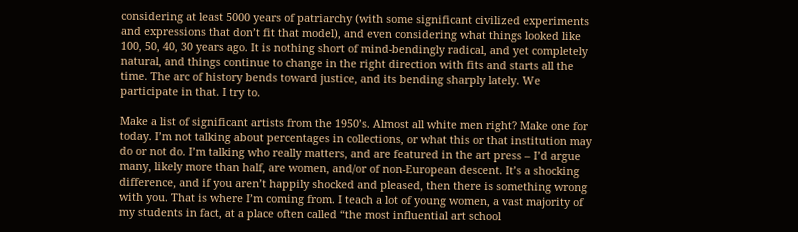considering at least 5000 years of patriarchy (with some significant civilized experiments and expressions that don’t fit that model), and even considering what things looked like 100, 50, 40, 30 years ago. It is nothing short of mind-bendingly radical, and yet completely natural, and things continue to change in the right direction with fits and starts all the time. The arc of history bends toward justice, and its bending sharply lately. We participate in that. I try to.

Make a list of significant artists from the 1950’s. Almost all white men right? Make one for today. I’m not talking about percentages in collections, or what this or that institution may do or not do. I’m talking who really matters, and are featured in the art press – I’d argue many, likely more than half, are women, and/or of non-European descent. It’s a shocking difference, and if you aren’t happily shocked and pleased, then there is something wrong with you. That is where I’m coming from. I teach a lot of young women, a vast majority of my students in fact, at a place often called “the most influential art school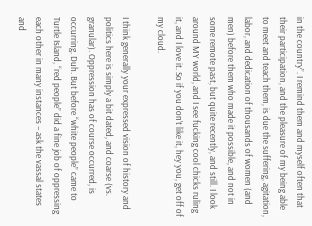in the country”. I remind them and myself often that their participation, and the pleasure of my being able to meet and teach them, is due the suffering, agitation, labor, and dedication of thousands of women (and men) before them who made it possible, and not in some remote past, but quite recently, and still. I look around MY world, and I see fucking cool chicks ruling it, and I love it. So if you don’t like it, hey you, get off of my cloud.

I think generally your expressed vision of history and politics here is simply a bit dated, and coarse (vs. granular). Oppression has of course occurred, is occurring. Duh. But before “white people” came to Turtle Island, “red people” did a fine job of oppressing each other in many instances – ask the vassal states and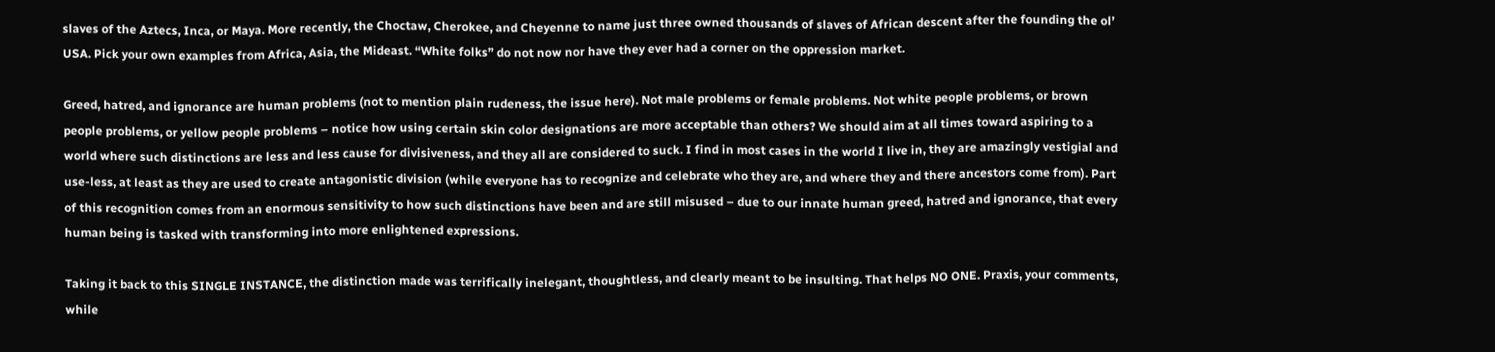slaves of the Aztecs, Inca, or Maya. More recently, the Choctaw, Cherokee, and Cheyenne to name just three owned thousands of slaves of African descent after the founding the ol’ USA. Pick your own examples from Africa, Asia, the Mideast. “White folks” do not now nor have they ever had a corner on the oppression market.

Greed, hatred, and ignorance are human problems (not to mention plain rudeness, the issue here). Not male problems or female problems. Not white people problems, or brown people problems, or yellow people problems – notice how using certain skin color designations are more acceptable than others? We should aim at all times toward aspiring to a world where such distinctions are less and less cause for divisiveness, and they all are considered to suck. I find in most cases in the world I live in, they are amazingly vestigial and use-less, at least as they are used to create antagonistic division (while everyone has to recognize and celebrate who they are, and where they and there ancestors come from). Part of this recognition comes from an enormous sensitivity to how such distinctions have been and are still misused – due to our innate human greed, hatred and ignorance, that every human being is tasked with transforming into more enlightened expressions.

Taking it back to this SINGLE INSTANCE, the distinction made was terrifically inelegant, thoughtless, and clearly meant to be insulting. That helps NO ONE. Praxis, your comments, while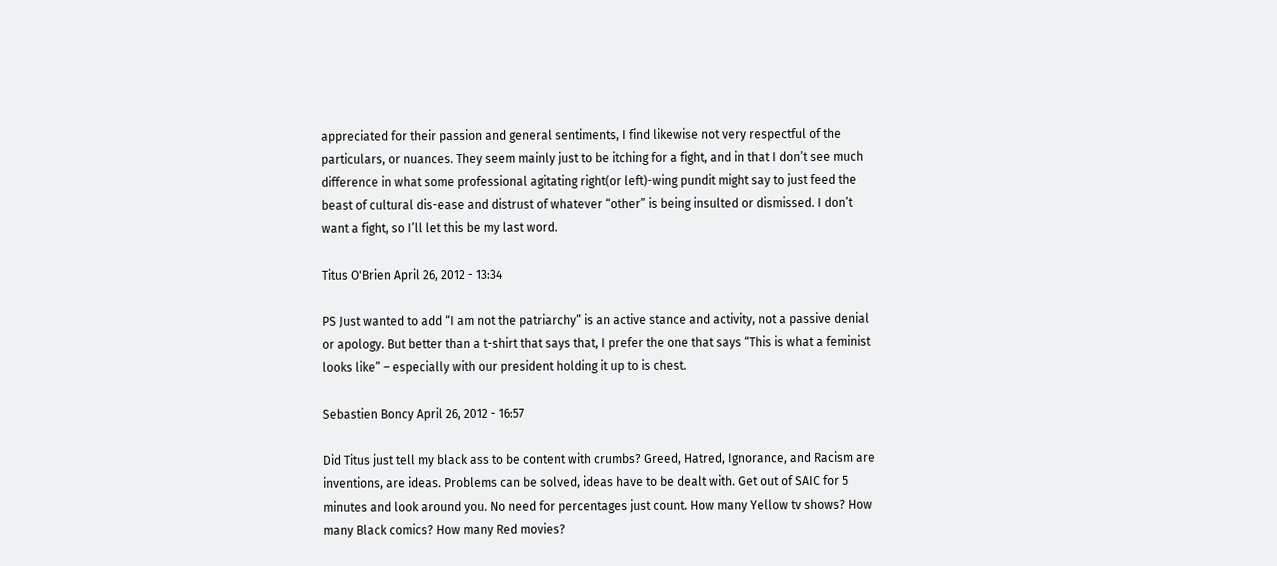appreciated for their passion and general sentiments, I find likewise not very respectful of the particulars, or nuances. They seem mainly just to be itching for a fight, and in that I don’t see much difference in what some professional agitating right(or left)-wing pundit might say to just feed the beast of cultural dis-ease and distrust of whatever “other” is being insulted or dismissed. I don’t want a fight, so I’ll let this be my last word.

Titus O'Brien April 26, 2012 - 13:34

PS Just wanted to add “I am not the patriarchy” is an active stance and activity, not a passive denial or apology. But better than a t-shirt that says that, I prefer the one that says “This is what a feminist looks like” – especially with our president holding it up to is chest.

Sebastien Boncy April 26, 2012 - 16:57

Did Titus just tell my black ass to be content with crumbs? Greed, Hatred, Ignorance, and Racism are inventions, are ideas. Problems can be solved, ideas have to be dealt with. Get out of SAIC for 5 minutes and look around you. No need for percentages just count. How many Yellow tv shows? How many Black comics? How many Red movies?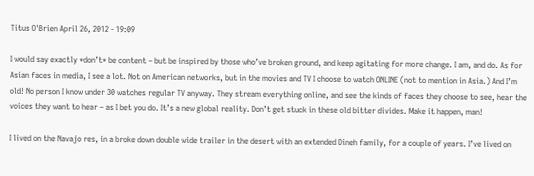Titus O'Brien April 26, 2012 - 19:09

I would say exactly *don’t* be content – but be inspired by those who’ve broken ground, and keep agitating for more change. I am, and do. As for Asian faces in media, I see a lot. Not on American networks, but in the movies and TV I choose to watch ONLINE (not to mention in Asia.) And I’m old! No person I know under 30 watches regular TV anyway. They stream everything online, and see the kinds of faces they choose to see, hear the voices they want to hear – as I bet you do. It’s a new global reality. Don’t get stuck in these old bitter divides. Make it happen, man!

I lived on the Navajo res, in a broke down double wide trailer in the desert with an extended Dineh family, for a couple of years. I’ve lived on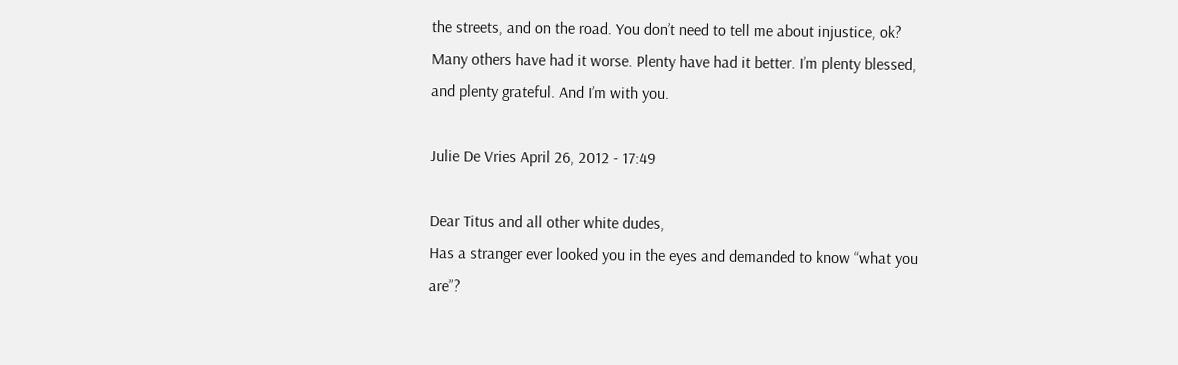the streets, and on the road. You don’t need to tell me about injustice, ok? Many others have had it worse. Plenty have had it better. I’m plenty blessed, and plenty grateful. And I’m with you.

Julie De Vries April 26, 2012 - 17:49

Dear Titus and all other white dudes,
Has a stranger ever looked you in the eyes and demanded to know “what you are”?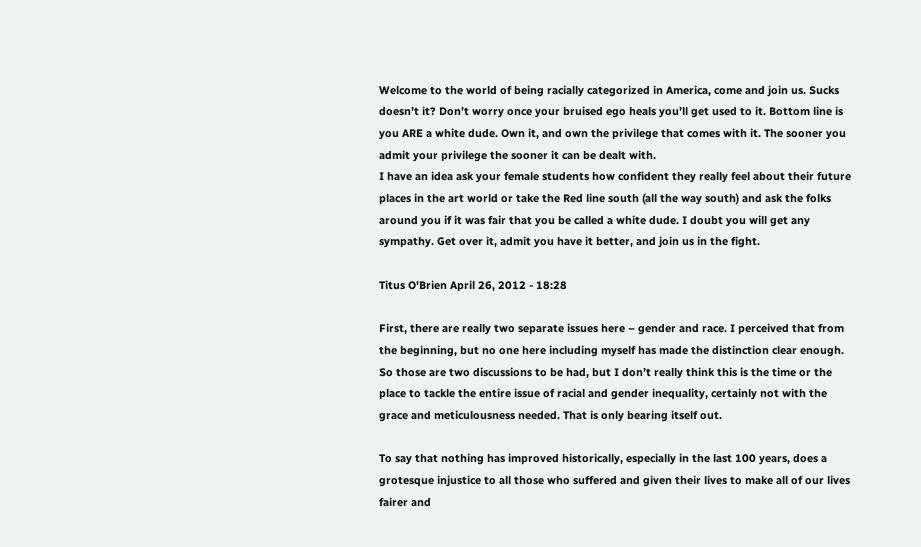Welcome to the world of being racially categorized in America, come and join us. Sucks doesn’t it? Don’t worry once your bruised ego heals you’ll get used to it. Bottom line is you ARE a white dude. Own it, and own the privilege that comes with it. The sooner you admit your privilege the sooner it can be dealt with.
I have an idea ask your female students how confident they really feel about their future places in the art world or take the Red line south (all the way south) and ask the folks around you if it was fair that you be called a white dude. I doubt you will get any sympathy. Get over it, admit you have it better, and join us in the fight.

Titus O'Brien April 26, 2012 - 18:28

First, there are really two separate issues here – gender and race. I perceived that from the beginning, but no one here including myself has made the distinction clear enough. So those are two discussions to be had, but I don’t really think this is the time or the place to tackle the entire issue of racial and gender inequality, certainly not with the grace and meticulousness needed. That is only bearing itself out.

To say that nothing has improved historically, especially in the last 100 years, does a grotesque injustice to all those who suffered and given their lives to make all of our lives fairer and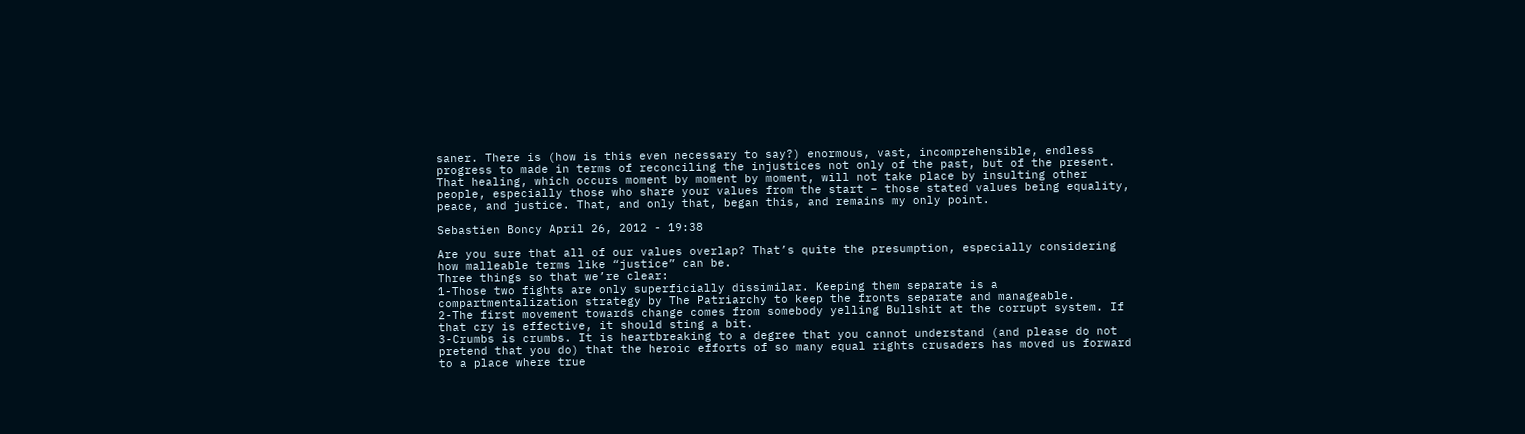saner. There is (how is this even necessary to say?) enormous, vast, incomprehensible, endless progress to made in terms of reconciling the injustices not only of the past, but of the present. That healing, which occurs moment by moment by moment, will not take place by insulting other people, especially those who share your values from the start – those stated values being equality, peace, and justice. That, and only that, began this, and remains my only point.

Sebastien Boncy April 26, 2012 - 19:38

Are you sure that all of our values overlap? That’s quite the presumption, especially considering how malleable terms like “justice” can be.
Three things so that we’re clear:
1-Those two fights are only superficially dissimilar. Keeping them separate is a compartmentalization strategy by The Patriarchy to keep the fronts separate and manageable.
2-The first movement towards change comes from somebody yelling Bullshit at the corrupt system. If that cry is effective, it should sting a bit.
3-Crumbs is crumbs. It is heartbreaking to a degree that you cannot understand (and please do not pretend that you do) that the heroic efforts of so many equal rights crusaders has moved us forward to a place where true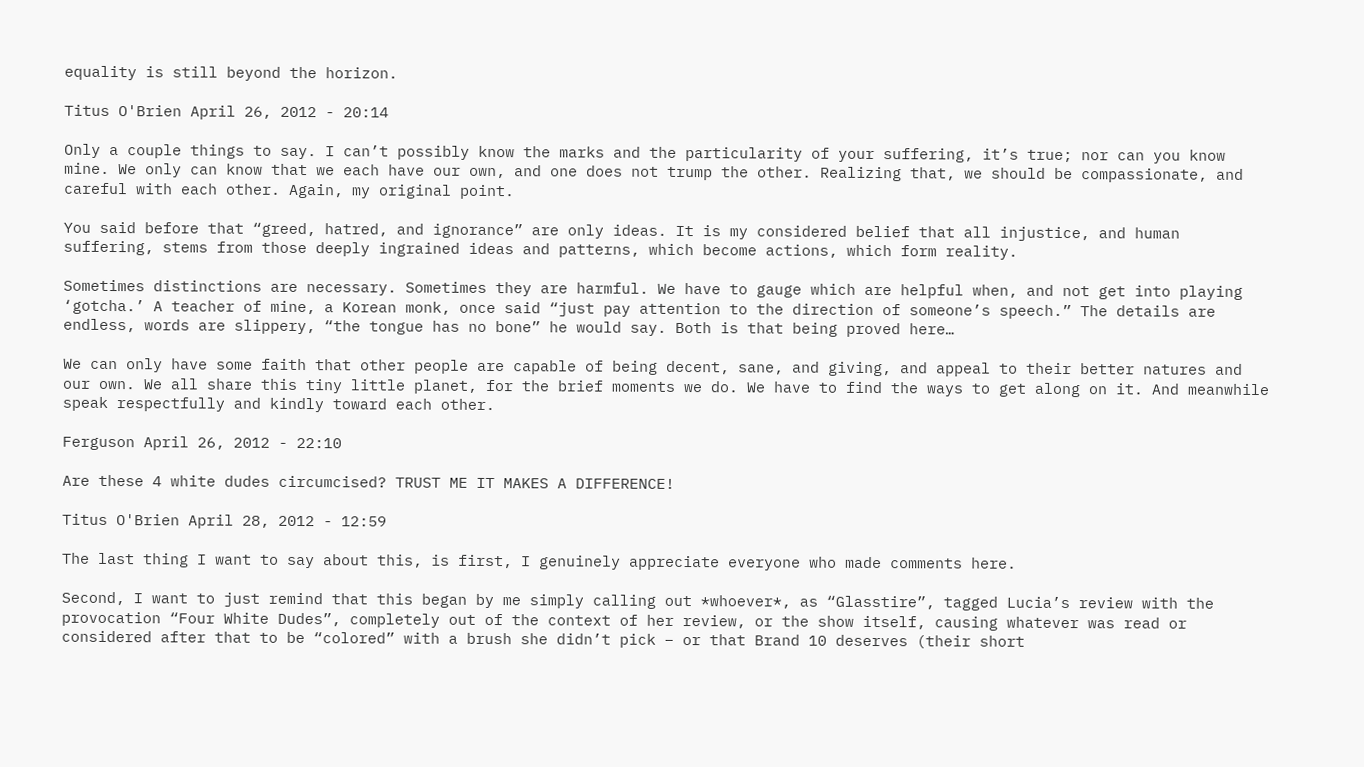equality is still beyond the horizon.

Titus O'Brien April 26, 2012 - 20:14

Only a couple things to say. I can’t possibly know the marks and the particularity of your suffering, it’s true; nor can you know mine. We only can know that we each have our own, and one does not trump the other. Realizing that, we should be compassionate, and careful with each other. Again, my original point.

You said before that “greed, hatred, and ignorance” are only ideas. It is my considered belief that all injustice, and human suffering, stems from those deeply ingrained ideas and patterns, which become actions, which form reality.

Sometimes distinctions are necessary. Sometimes they are harmful. We have to gauge which are helpful when, and not get into playing ‘gotcha.’ A teacher of mine, a Korean monk, once said “just pay attention to the direction of someone’s speech.” The details are endless, words are slippery, “the tongue has no bone” he would say. Both is that being proved here…

We can only have some faith that other people are capable of being decent, sane, and giving, and appeal to their better natures and our own. We all share this tiny little planet, for the brief moments we do. We have to find the ways to get along on it. And meanwhile speak respectfully and kindly toward each other.

Ferguson April 26, 2012 - 22:10

Are these 4 white dudes circumcised? TRUST ME IT MAKES A DIFFERENCE!

Titus O'Brien April 28, 2012 - 12:59

The last thing I want to say about this, is first, I genuinely appreciate everyone who made comments here.

Second, I want to just remind that this began by me simply calling out *whoever*, as “Glasstire”, tagged Lucia’s review with the provocation “Four White Dudes”, completely out of the context of her review, or the show itself, causing whatever was read or considered after that to be “colored” with a brush she didn’t pick – or that Brand 10 deserves (their short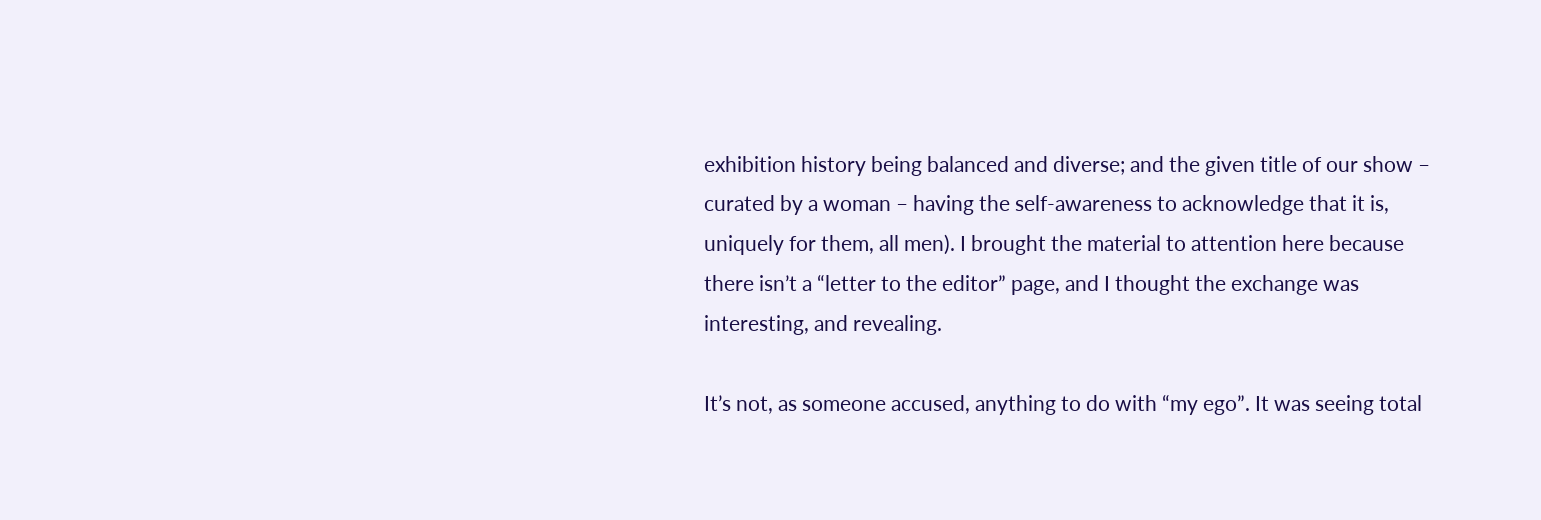exhibition history being balanced and diverse; and the given title of our show – curated by a woman – having the self-awareness to acknowledge that it is, uniquely for them, all men). I brought the material to attention here because there isn’t a “letter to the editor” page, and I thought the exchange was interesting, and revealing.

It’s not, as someone accused, anything to do with “my ego”. It was seeing total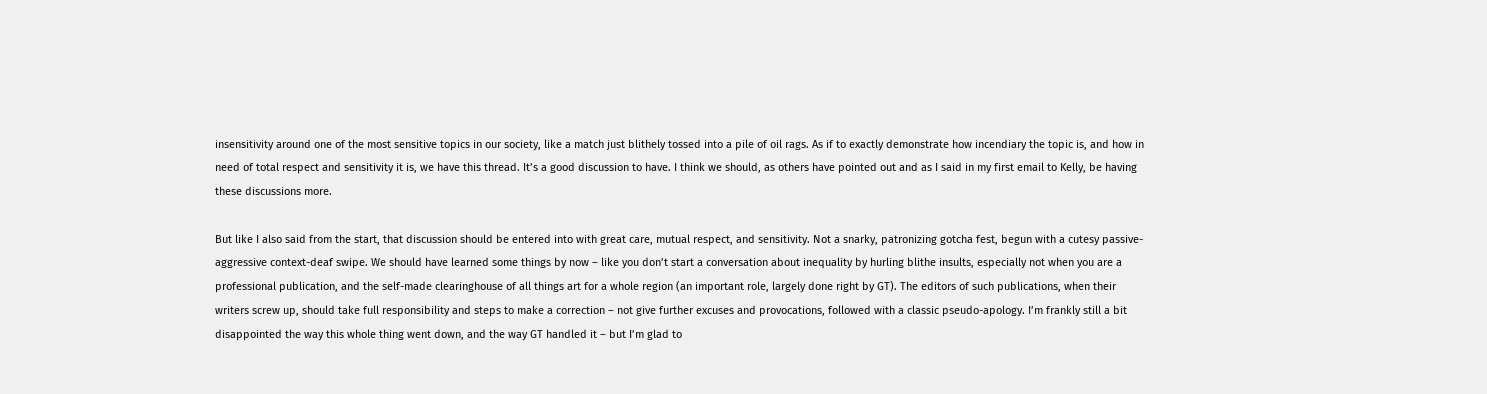insensitivity around one of the most sensitive topics in our society, like a match just blithely tossed into a pile of oil rags. As if to exactly demonstrate how incendiary the topic is, and how in need of total respect and sensitivity it is, we have this thread. It’s a good discussion to have. I think we should, as others have pointed out and as I said in my first email to Kelly, be having these discussions more.

But like I also said from the start, that discussion should be entered into with great care, mutual respect, and sensitivity. Not a snarky, patronizing gotcha fest, begun with a cutesy passive-aggressive context-deaf swipe. We should have learned some things by now – like you don’t start a conversation about inequality by hurling blithe insults, especially not when you are a professional publication, and the self-made clearinghouse of all things art for a whole region (an important role, largely done right by GT). The editors of such publications, when their writers screw up, should take full responsibility and steps to make a correction – not give further excuses and provocations, followed with a classic pseudo-apology. I’m frankly still a bit disappointed the way this whole thing went down, and the way GT handled it – but I’m glad to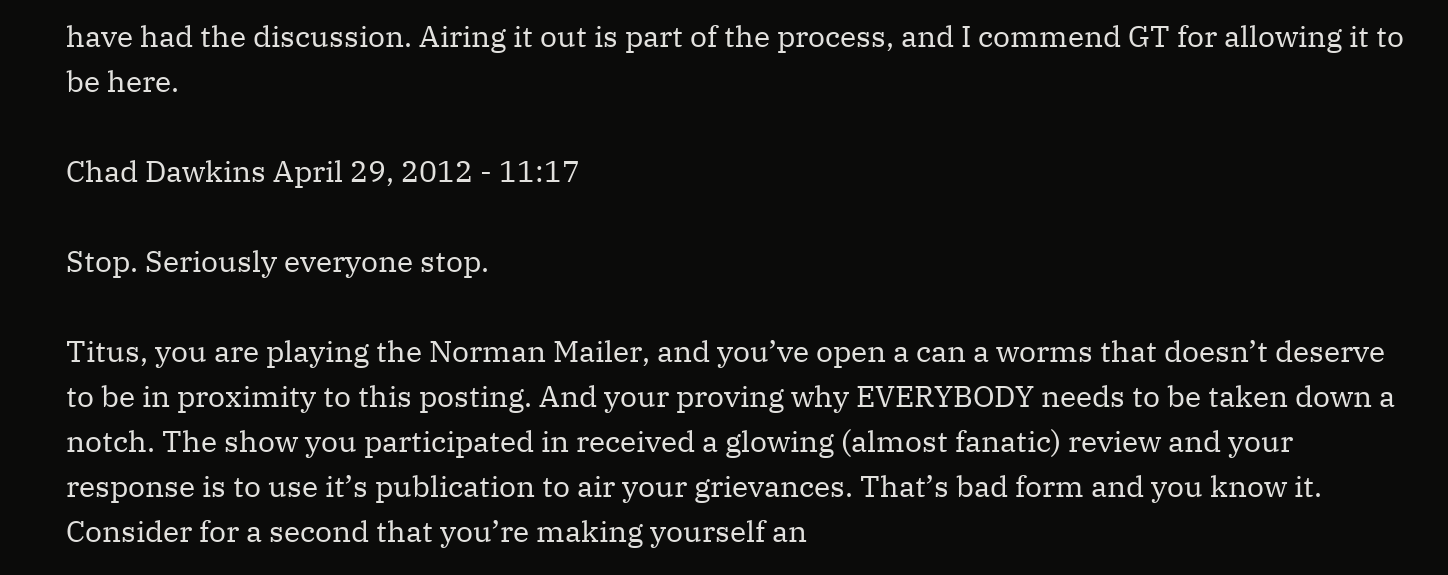have had the discussion. Airing it out is part of the process, and I commend GT for allowing it to be here.

Chad Dawkins April 29, 2012 - 11:17

Stop. Seriously everyone stop.

Titus, you are playing the Norman Mailer, and you’ve open a can a worms that doesn’t deserve to be in proximity to this posting. And your proving why EVERYBODY needs to be taken down a notch. The show you participated in received a glowing (almost fanatic) review and your response is to use it’s publication to air your grievances. That’s bad form and you know it. Consider for a second that you’re making yourself an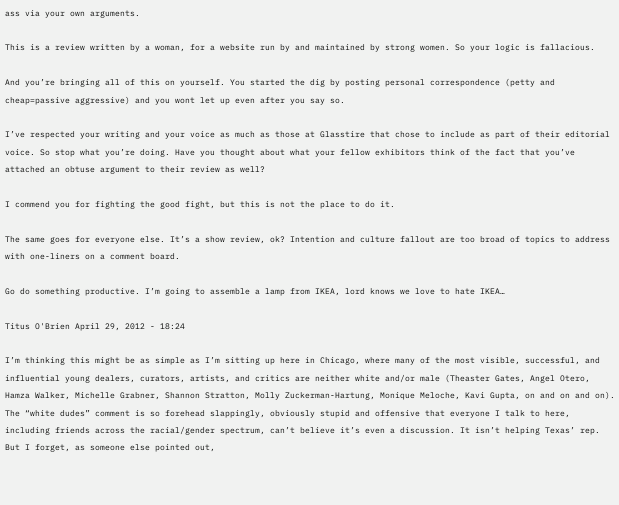ass via your own arguments.

This is a review written by a woman, for a website run by and maintained by strong women. So your logic is fallacious.

And you’re bringing all of this on yourself. You started the dig by posting personal correspondence (petty and cheap=passive aggressive) and you wont let up even after you say so.

I’ve respected your writing and your voice as much as those at Glasstire that chose to include as part of their editorial voice. So stop what you’re doing. Have you thought about what your fellow exhibitors think of the fact that you’ve attached an obtuse argument to their review as well?

I commend you for fighting the good fight, but this is not the place to do it.

The same goes for everyone else. It’s a show review, ok? Intention and culture fallout are too broad of topics to address with one-liners on a comment board.

Go do something productive. I’m going to assemble a lamp from IKEA, lord knows we love to hate IKEA…

Titus O'Brien April 29, 2012 - 18:24

I’m thinking this might be as simple as I’m sitting up here in Chicago, where many of the most visible, successful, and influential young dealers, curators, artists, and critics are neither white and/or male (Theaster Gates, Angel Otero, Hamza Walker, Michelle Grabner, Shannon Stratton, Molly Zuckerman-Hartung, Monique Meloche, Kavi Gupta, on and on and on). The “white dudes” comment is so forehead slappingly, obviously stupid and offensive that everyone I talk to here, including friends across the racial/gender spectrum, can’t believe it’s even a discussion. It isn’t helping Texas’ rep. But I forget, as someone else pointed out,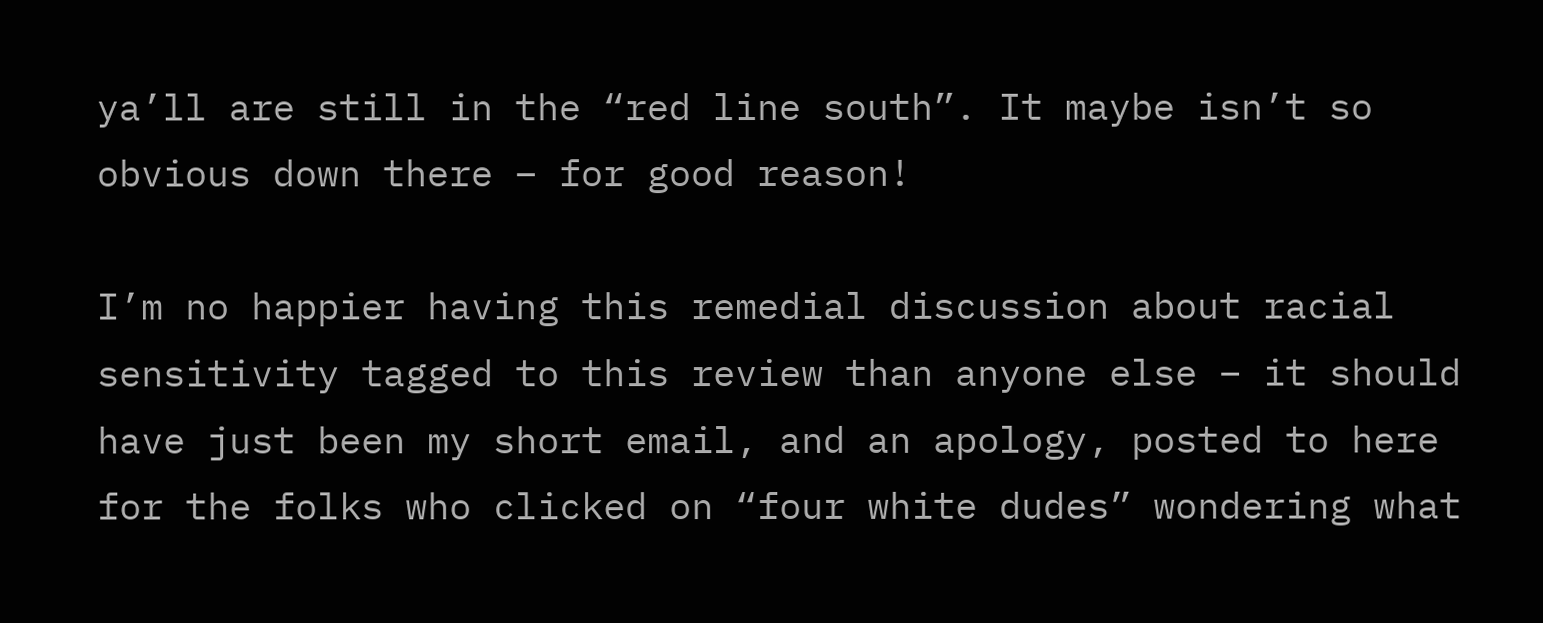ya’ll are still in the “red line south”. It maybe isn’t so obvious down there – for good reason!

I’m no happier having this remedial discussion about racial sensitivity tagged to this review than anyone else – it should have just been my short email, and an apology, posted to here for the folks who clicked on “four white dudes” wondering what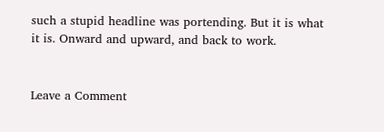such a stupid headline was portending. But it is what it is. Onward and upward, and back to work.


Leave a Comment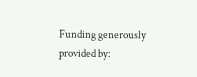Funding generously provided by: